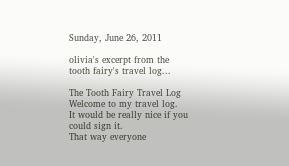Sunday, June 26, 2011

olivia's excerpt from the tooth fairy's travel log...

The Tooth Fairy Travel Log
Welcome to my travel log.
It would be really nice if you could sign it.
That way everyone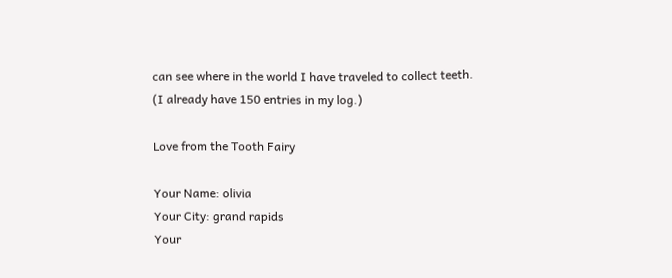can see where in the world I have traveled to collect teeth.
(I already have 150 entries in my log.)

Love from the Tooth Fairy

Your Name: olivia
Your City: grand rapids
Your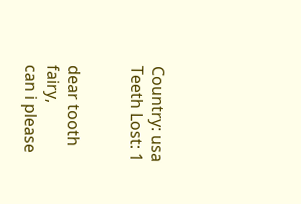Country: usa
Teeth Lost: 1


dear tooth fairy,
can i please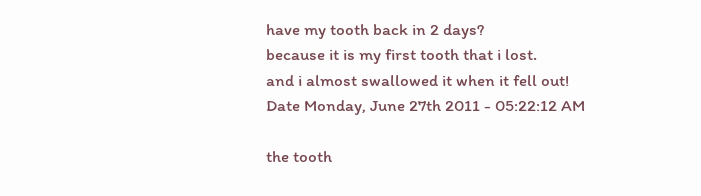have my tooth back in 2 days?
because it is my first tooth that i lost.
and i almost swallowed it when it fell out!
Date Monday, June 27th 2011 - 05:22:12 AM

the tooth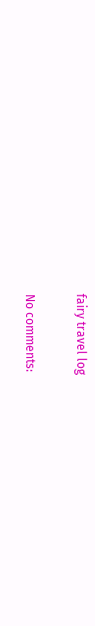fairy travel log

No comments: